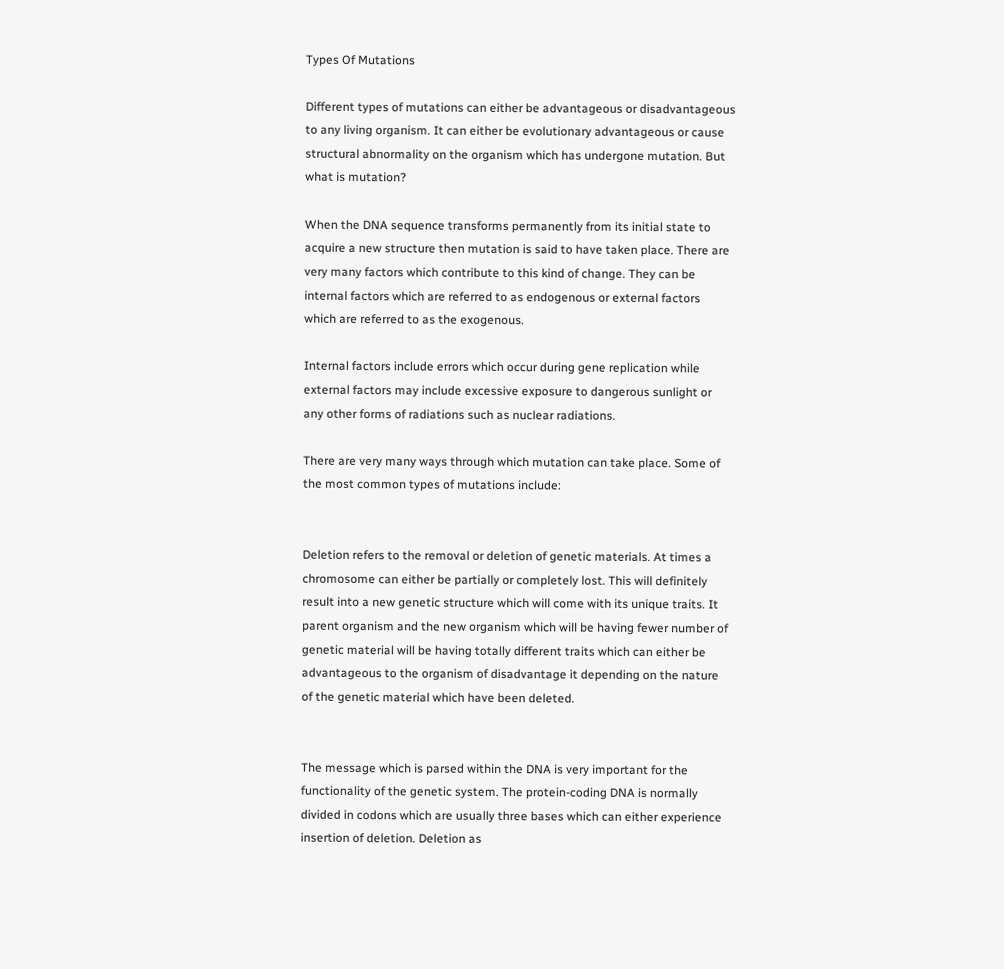Types Of Mutations

Different types of mutations can either be advantageous or disadvantageous to any living organism. It can either be evolutionary advantageous or cause structural abnormality on the organism which has undergone mutation. But what is mutation?

When the DNA sequence transforms permanently from its initial state to acquire a new structure then mutation is said to have taken place. There are very many factors which contribute to this kind of change. They can be internal factors which are referred to as endogenous or external factors which are referred to as the exogenous.

Internal factors include errors which occur during gene replication while external factors may include excessive exposure to dangerous sunlight or any other forms of radiations such as nuclear radiations.

There are very many ways through which mutation can take place. Some of the most common types of mutations include:


Deletion refers to the removal or deletion of genetic materials. At times a chromosome can either be partially or completely lost. This will definitely result into a new genetic structure which will come with its unique traits. It parent organism and the new organism which will be having fewer number of genetic material will be having totally different traits which can either be advantageous to the organism of disadvantage it depending on the nature of the genetic material which have been deleted.


The message which is parsed within the DNA is very important for the functionality of the genetic system. The protein-coding DNA is normally divided in codons which are usually three bases which can either experience insertion of deletion. Deletion as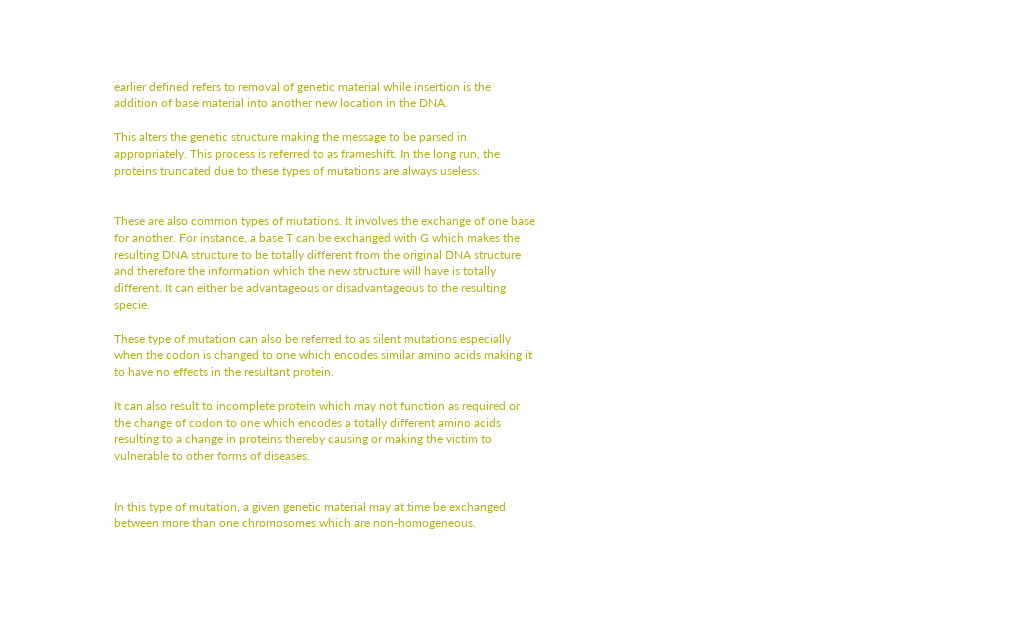earlier defined refers to removal of genetic material while insertion is the addition of base material into another new location in the DNA.

This alters the genetic structure making the message to be parsed in appropriately. This process is referred to as frameshift. In the long run, the proteins truncated due to these types of mutations are always useless.


These are also common types of mutations. It involves the exchange of one base for another. For instance, a base T can be exchanged with G which makes the resulting DNA structure to be totally different from the original DNA structure and therefore the information which the new structure will have is totally different. It can either be advantageous or disadvantageous to the resulting specie.

These type of mutation can also be referred to as silent mutations especially when the codon is changed to one which encodes similar amino acids making it to have no effects in the resultant protein.

It can also result to incomplete protein which may not function as required or the change of codon to one which encodes a totally different amino acids resulting to a change in proteins thereby causing or making the victim to vulnerable to other forms of diseases.


In this type of mutation, a given genetic material may at time be exchanged between more than one chromosomes which are non-homogeneous.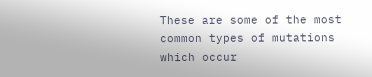These are some of the most common types of mutations which occur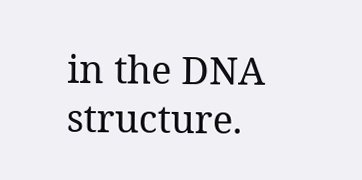in the DNA structure.